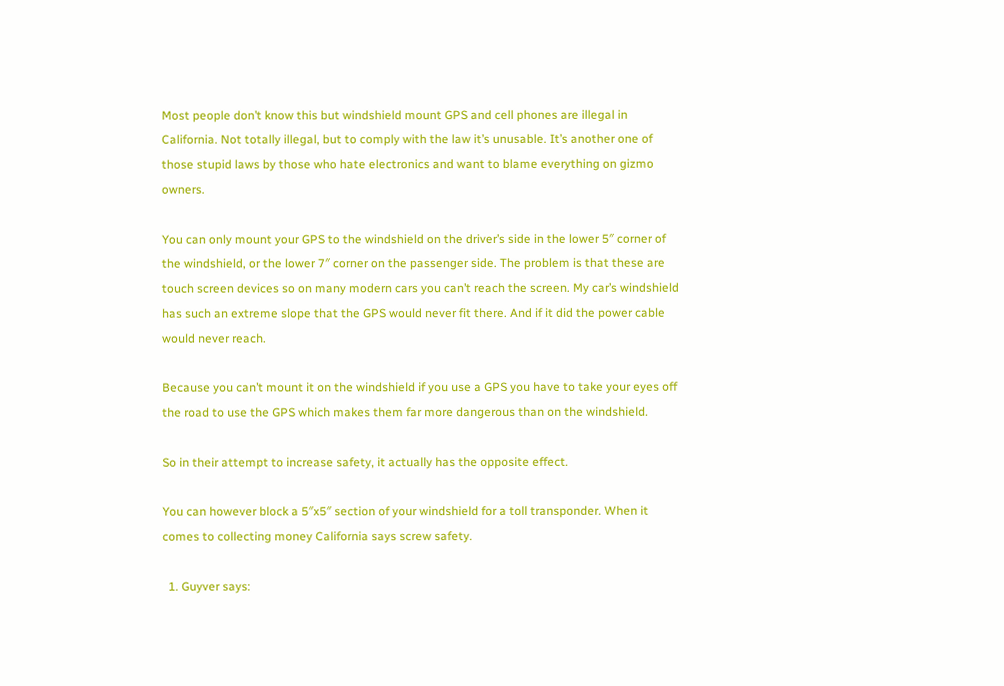Most people don’t know this but windshield mount GPS and cell phones are illegal in California. Not totally illegal, but to comply with the law it’s unusable. It’s another one of those stupid laws by those who hate electronics and want to blame everything on gizmo owners.

You can only mount your GPS to the windshield on the driver’s side in the lower 5″ corner of the windshield, or the lower 7″ corner on the passenger side. The problem is that these are touch screen devices so on many modern cars you can’t reach the screen. My car’s windshield has such an extreme slope that the GPS would never fit there. And if it did the power cable would never reach.

Because you can’t mount it on the windshield if you use a GPS you have to take your eyes off the road to use the GPS which makes them far more dangerous than on the windshield.

So in their attempt to increase safety, it actually has the opposite effect.

You can however block a 5″x5″ section of your windshield for a toll transponder. When it comes to collecting money California says screw safety.

  1. Guyver says: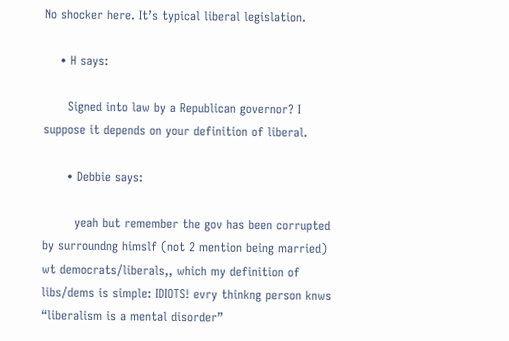No shocker here. It’s typical liberal legislation.

    • H says:

      Signed into law by a Republican governor? I suppose it depends on your definition of liberal.

      • Debbie says:

        yeah but remember the gov has been corrupted by surroundng himslf (not 2 mention being married) wt democrats/liberals,, which my definition of libs/dems is simple: IDIOTS! evry thinkng person knws “liberalism is a mental disorder”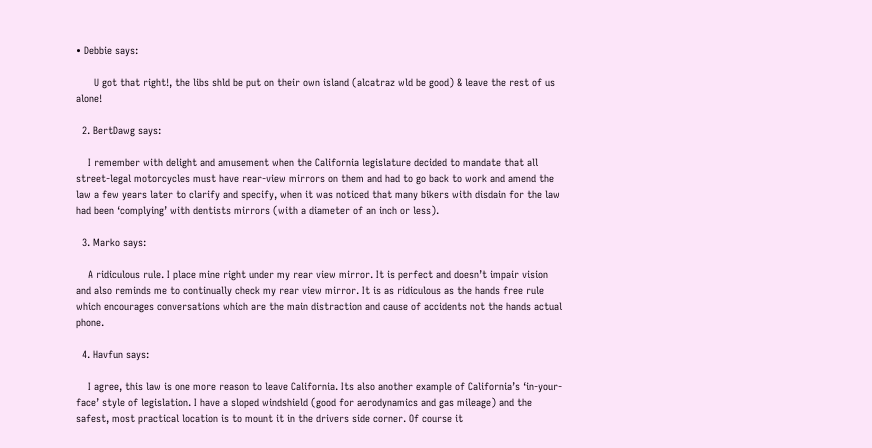• Debbie says:

      U got that right!, the libs shld be put on their own island (alcatraz wld be good) & leave the rest of us alone!

  2. BertDawg says:

    I remember with delight and amusement when the California legislature decided to mandate that all street-legal motorcycles must have rear-view mirrors on them and had to go back to work and amend the law a few years later to clarify and specify, when it was noticed that many bikers with disdain for the law had been ‘complying’ with dentists mirrors (with a diameter of an inch or less).

  3. Marko says:

    A ridiculous rule. I place mine right under my rear view mirror. It is perfect and doesn’t impair vision and also reminds me to continually check my rear view mirror. It is as ridiculous as the hands free rule which encourages conversations which are the main distraction and cause of accidents not the hands actual phone.

  4. Havfun says:

    I agree, this law is one more reason to leave California. Its also another example of California’s ‘in-your-face’ style of legislation. I have a sloped windshield (good for aerodynamics and gas mileage) and the safest, most practical location is to mount it in the drivers side corner. Of course it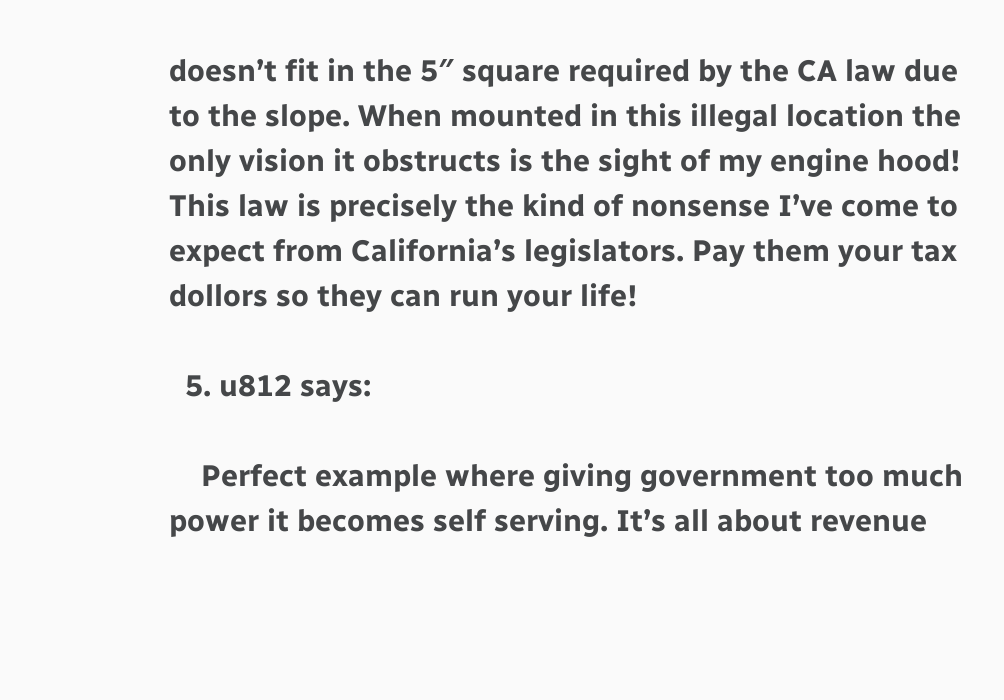doesn’t fit in the 5″ square required by the CA law due to the slope. When mounted in this illegal location the only vision it obstructs is the sight of my engine hood! This law is precisely the kind of nonsense I’ve come to expect from California’s legislators. Pay them your tax dollors so they can run your life!

  5. u812 says:

    Perfect example where giving government too much power it becomes self serving. It’s all about revenue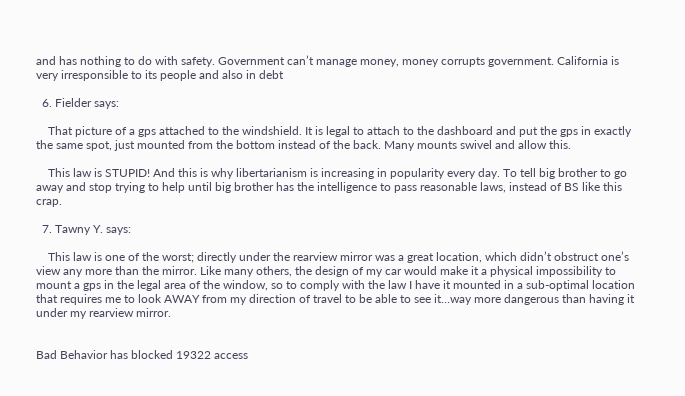and has nothing to do with safety. Government can’t manage money, money corrupts government. California is very irresponsible to its people and also in debt

  6. Fielder says:

    That picture of a gps attached to the windshield. It is legal to attach to the dashboard and put the gps in exactly the same spot, just mounted from the bottom instead of the back. Many mounts swivel and allow this.

    This law is STUPID! And this is why libertarianism is increasing in popularity every day. To tell big brother to go away and stop trying to help until big brother has the intelligence to pass reasonable laws, instead of BS like this crap.

  7. Tawny Y. says:

    This law is one of the worst; directly under the rearview mirror was a great location, which didn’t obstruct one’s view any more than the mirror. Like many others, the design of my car would make it a physical impossibility to mount a gps in the legal area of the window, so to comply with the law I have it mounted in a sub-optimal location that requires me to look AWAY from my direction of travel to be able to see it…way more dangerous than having it under my rearview mirror.


Bad Behavior has blocked 19322 access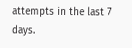attempts in the last 7 days.